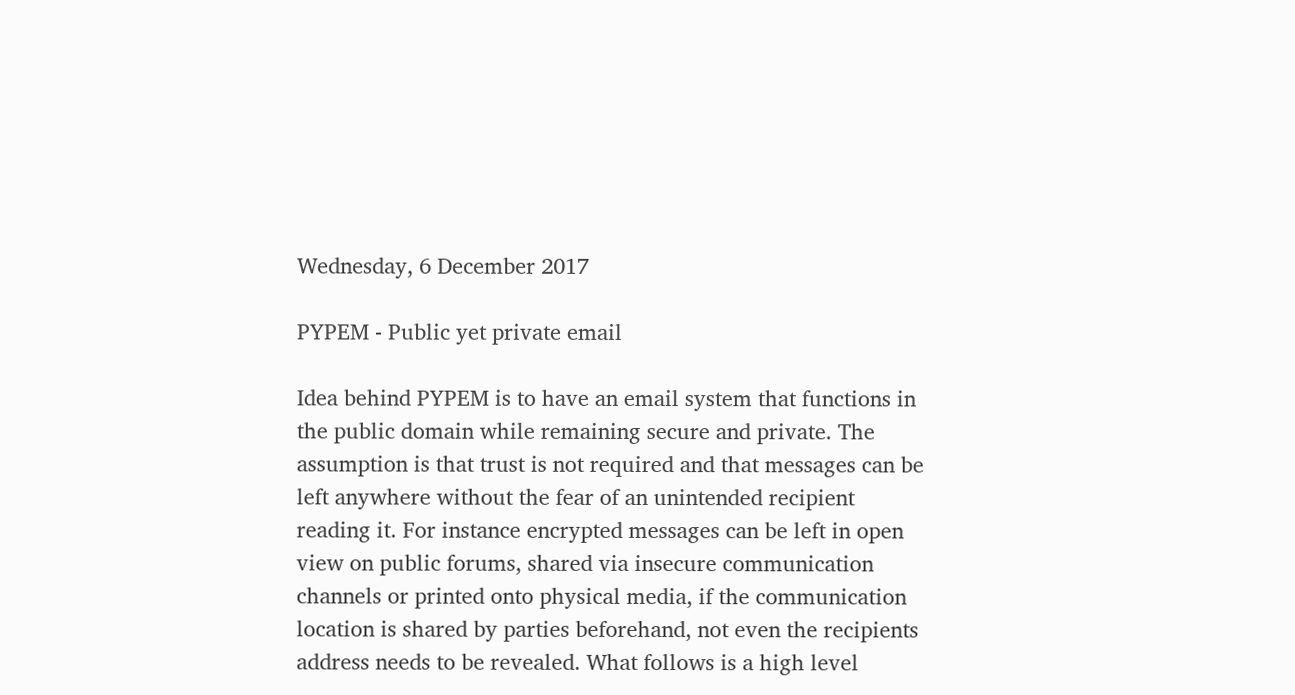Wednesday, 6 December 2017

PYPEM - Public yet private email

Idea behind PYPEM is to have an email system that functions in the public domain while remaining secure and private. The assumption is that trust is not required and that messages can be left anywhere without the fear of an unintended recipient reading it. For instance encrypted messages can be left in open view on public forums, shared via insecure communication channels or printed onto physical media, if the communication location is shared by parties beforehand, not even the recipients address needs to be revealed. What follows is a high level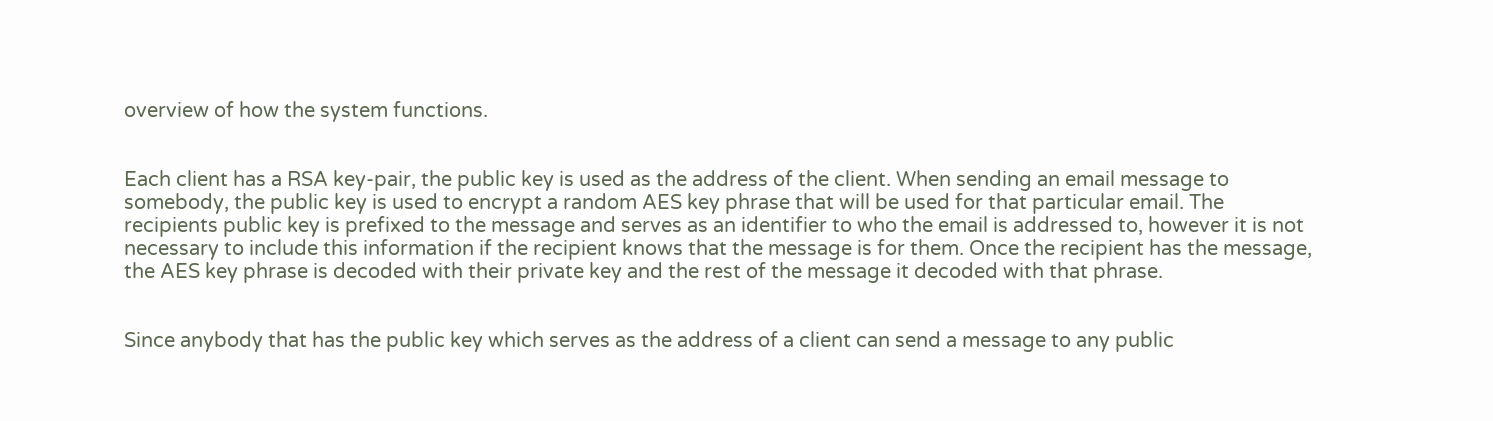overview of how the system functions.


Each client has a RSA key-pair, the public key is used as the address of the client. When sending an email message to somebody, the public key is used to encrypt a random AES key phrase that will be used for that particular email. The recipients public key is prefixed to the message and serves as an identifier to who the email is addressed to, however it is not necessary to include this information if the recipient knows that the message is for them. Once the recipient has the message, the AES key phrase is decoded with their private key and the rest of the message it decoded with that phrase.


Since anybody that has the public key which serves as the address of a client can send a message to any public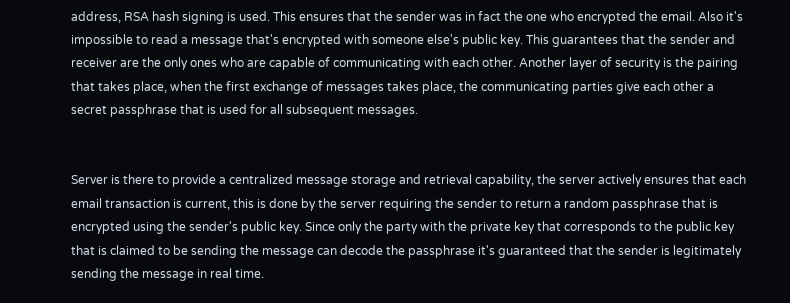address, RSA hash signing is used. This ensures that the sender was in fact the one who encrypted the email. Also it's impossible to read a message that's encrypted with someone else's public key. This guarantees that the sender and receiver are the only ones who are capable of communicating with each other. Another layer of security is the pairing that takes place, when the first exchange of messages takes place, the communicating parties give each other a secret passphrase that is used for all subsequent messages.


Server is there to provide a centralized message storage and retrieval capability, the server actively ensures that each email transaction is current, this is done by the server requiring the sender to return a random passphrase that is encrypted using the sender's public key. Since only the party with the private key that corresponds to the public key that is claimed to be sending the message can decode the passphrase it's guaranteed that the sender is legitimately sending the message in real time.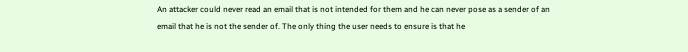An attacker could never read an email that is not intended for them and he can never pose as a sender of an email that he is not the sender of. The only thing the user needs to ensure is that he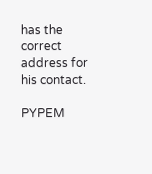has the correct address for his contact.

PYPEM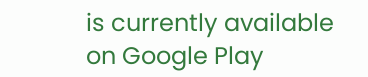is currently available on Google Play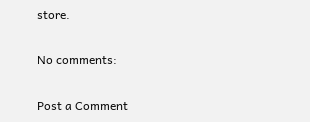store.

No comments:

Post a Comment